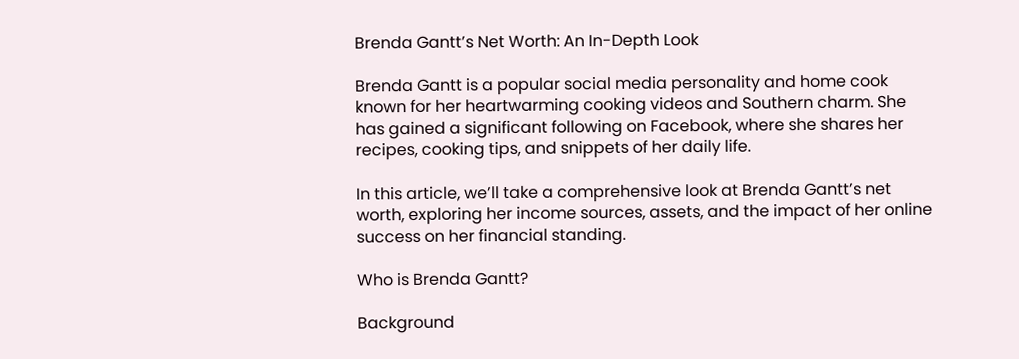Brenda Gantt’s Net Worth: An In-Depth Look

Brenda Gantt is a popular social media personality and home cook known for her heartwarming cooking videos and Southern charm. She has gained a significant following on Facebook, where she shares her recipes, cooking tips, and snippets of her daily life.

In this article, we’ll take a comprehensive look at Brenda Gantt’s net worth, exploring her income sources, assets, and the impact of her online success on her financial standing.

Who is Brenda Gantt?

Background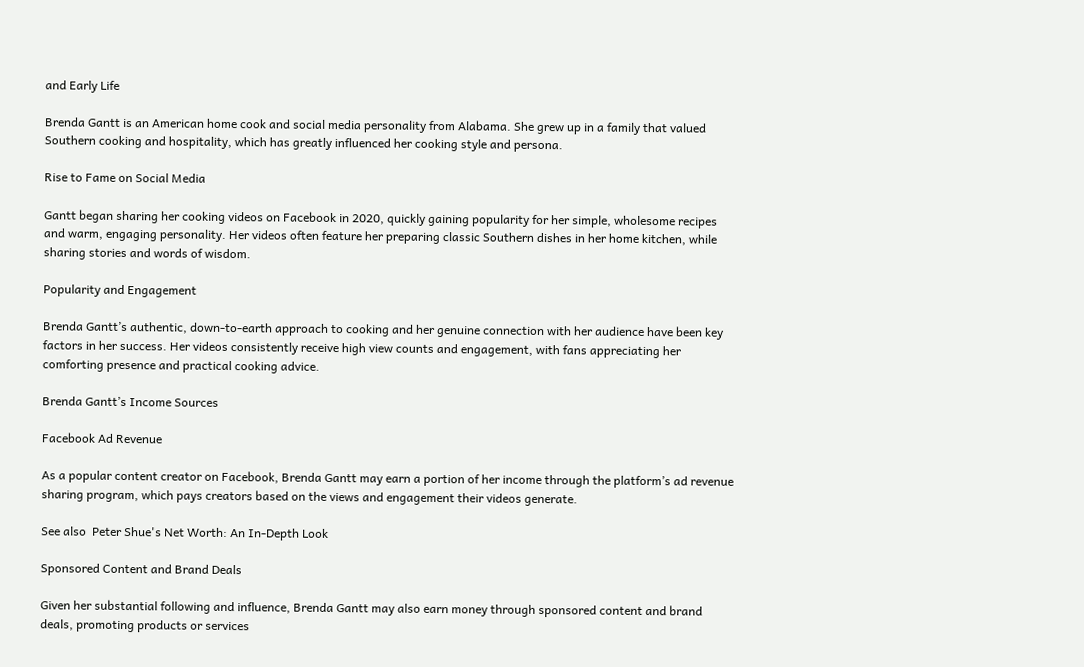and Early Life

Brenda Gantt is an American home cook and social media personality from Alabama. She grew up in a family that valued Southern cooking and hospitality, which has greatly influenced her cooking style and persona.

Rise to Fame on Social Media

Gantt began sharing her cooking videos on Facebook in 2020, quickly gaining popularity for her simple, wholesome recipes and warm, engaging personality. Her videos often feature her preparing classic Southern dishes in her home kitchen, while sharing stories and words of wisdom.

Popularity and Engagement

Brenda Gantt’s authentic, down-to-earth approach to cooking and her genuine connection with her audience have been key factors in her success. Her videos consistently receive high view counts and engagement, with fans appreciating her comforting presence and practical cooking advice.

Brenda Gantt’s Income Sources

Facebook Ad Revenue

As a popular content creator on Facebook, Brenda Gantt may earn a portion of her income through the platform’s ad revenue sharing program, which pays creators based on the views and engagement their videos generate.

See also  Peter Shue's Net Worth: An In-Depth Look

Sponsored Content and Brand Deals

Given her substantial following and influence, Brenda Gantt may also earn money through sponsored content and brand deals, promoting products or services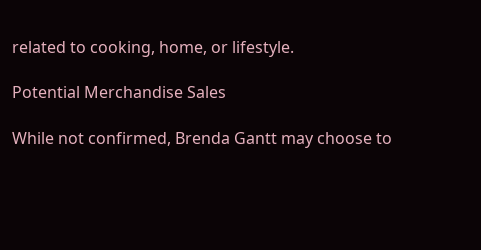related to cooking, home, or lifestyle.

Potential Merchandise Sales

While not confirmed, Brenda Gantt may choose to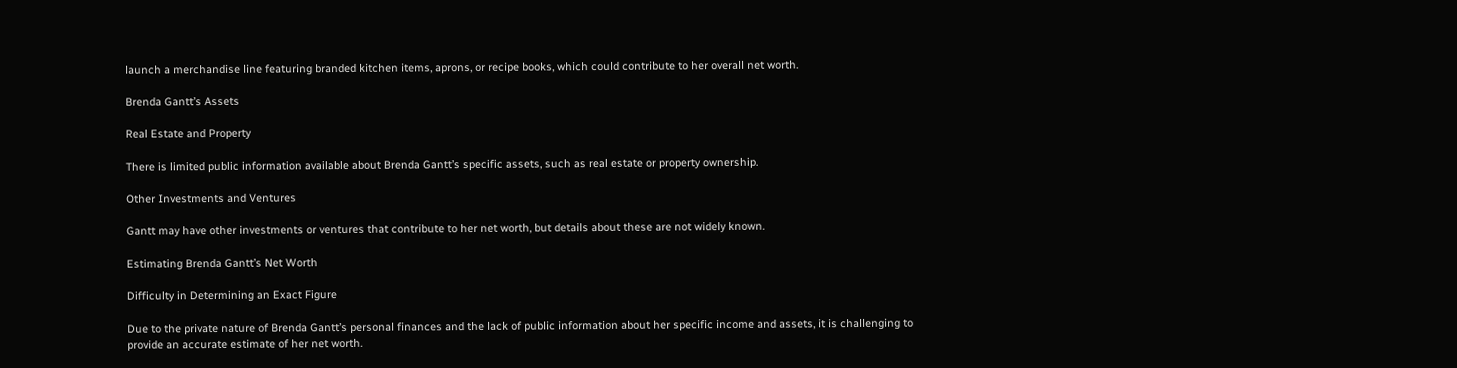launch a merchandise line featuring branded kitchen items, aprons, or recipe books, which could contribute to her overall net worth.

Brenda Gantt’s Assets

Real Estate and Property

There is limited public information available about Brenda Gantt’s specific assets, such as real estate or property ownership.

Other Investments and Ventures

Gantt may have other investments or ventures that contribute to her net worth, but details about these are not widely known.

Estimating Brenda Gantt’s Net Worth

Difficulty in Determining an Exact Figure

Due to the private nature of Brenda Gantt’s personal finances and the lack of public information about her specific income and assets, it is challenging to provide an accurate estimate of her net worth.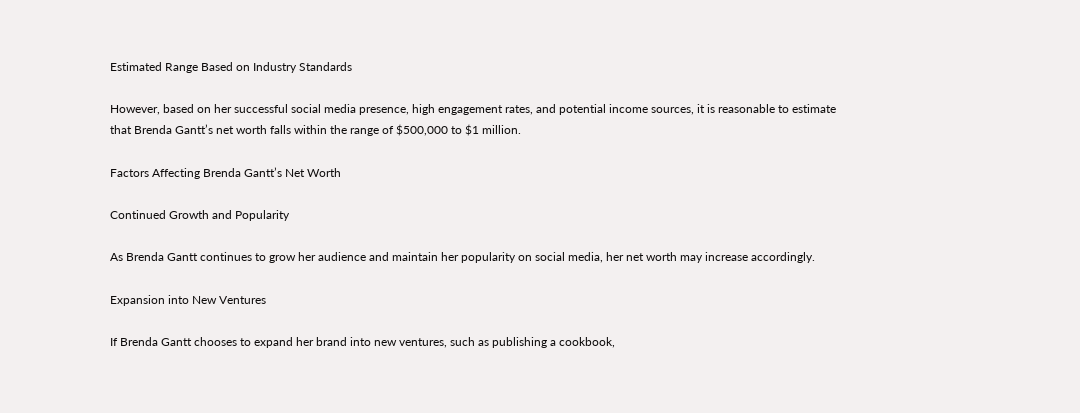Estimated Range Based on Industry Standards

However, based on her successful social media presence, high engagement rates, and potential income sources, it is reasonable to estimate that Brenda Gantt’s net worth falls within the range of $500,000 to $1 million.

Factors Affecting Brenda Gantt’s Net Worth

Continued Growth and Popularity

As Brenda Gantt continues to grow her audience and maintain her popularity on social media, her net worth may increase accordingly.

Expansion into New Ventures

If Brenda Gantt chooses to expand her brand into new ventures, such as publishing a cookbook,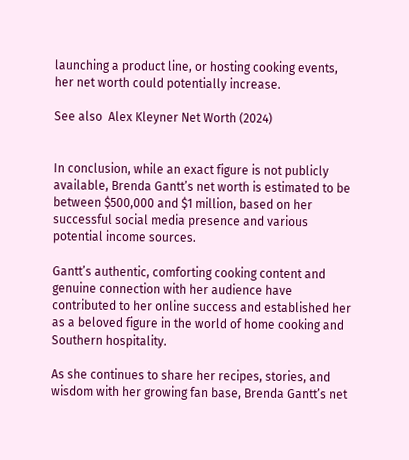launching a product line, or hosting cooking events, her net worth could potentially increase.

See also  Alex Kleyner Net Worth (2024)


In conclusion, while an exact figure is not publicly available, Brenda Gantt’s net worth is estimated to be between $500,000 and $1 million, based on her successful social media presence and various potential income sources.

Gantt’s authentic, comforting cooking content and genuine connection with her audience have contributed to her online success and established her as a beloved figure in the world of home cooking and Southern hospitality.

As she continues to share her recipes, stories, and wisdom with her growing fan base, Brenda Gantt’s net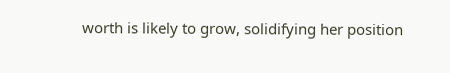worth is likely to grow, solidifying her position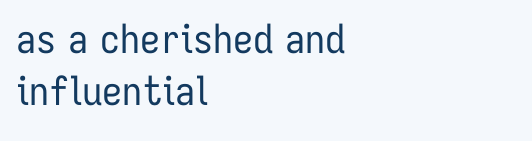as a cherished and influential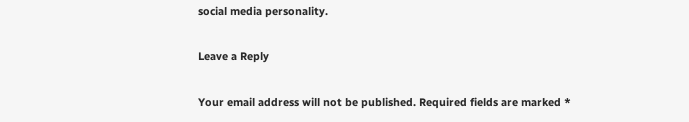social media personality.

Leave a Reply

Your email address will not be published. Required fields are marked *